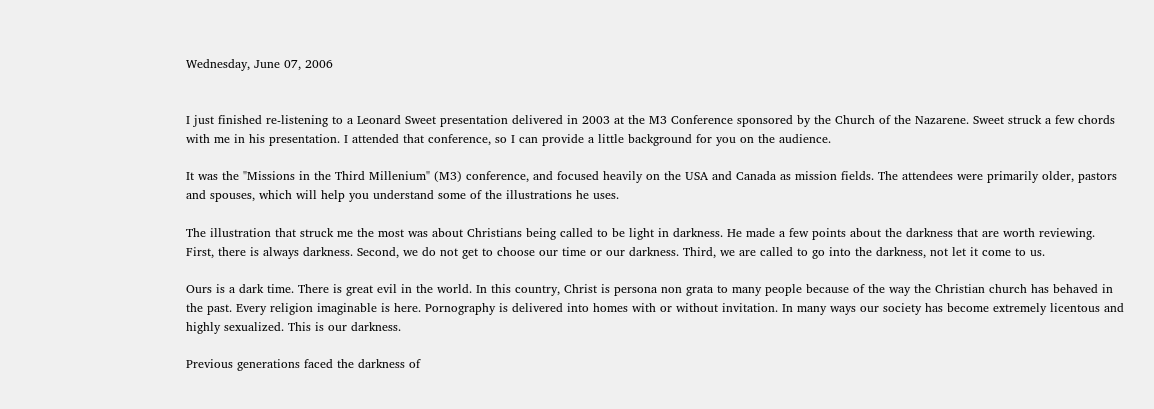Wednesday, June 07, 2006


I just finished re-listening to a Leonard Sweet presentation delivered in 2003 at the M3 Conference sponsored by the Church of the Nazarene. Sweet struck a few chords with me in his presentation. I attended that conference, so I can provide a little background for you on the audience.

It was the "Missions in the Third Millenium" (M3) conference, and focused heavily on the USA and Canada as mission fields. The attendees were primarily older, pastors and spouses, which will help you understand some of the illustrations he uses.

The illustration that struck me the most was about Christians being called to be light in darkness. He made a few points about the darkness that are worth reviewing. First, there is always darkness. Second, we do not get to choose our time or our darkness. Third, we are called to go into the darkness, not let it come to us.

Ours is a dark time. There is great evil in the world. In this country, Christ is persona non grata to many people because of the way the Christian church has behaved in the past. Every religion imaginable is here. Pornography is delivered into homes with or without invitation. In many ways our society has become extremely licentous and highly sexualized. This is our darkness.

Previous generations faced the darkness of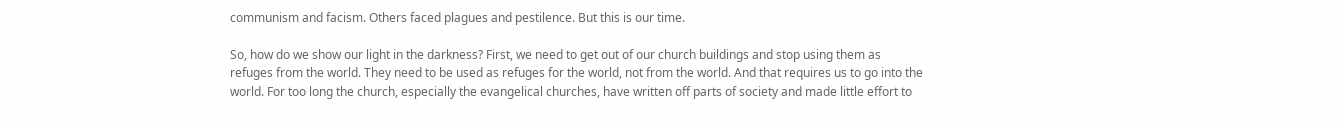communism and facism. Others faced plagues and pestilence. But this is our time.

So, how do we show our light in the darkness? First, we need to get out of our church buildings and stop using them as refuges from the world. They need to be used as refuges for the world, not from the world. And that requires us to go into the world. For too long the church, especially the evangelical churches, have written off parts of society and made little effort to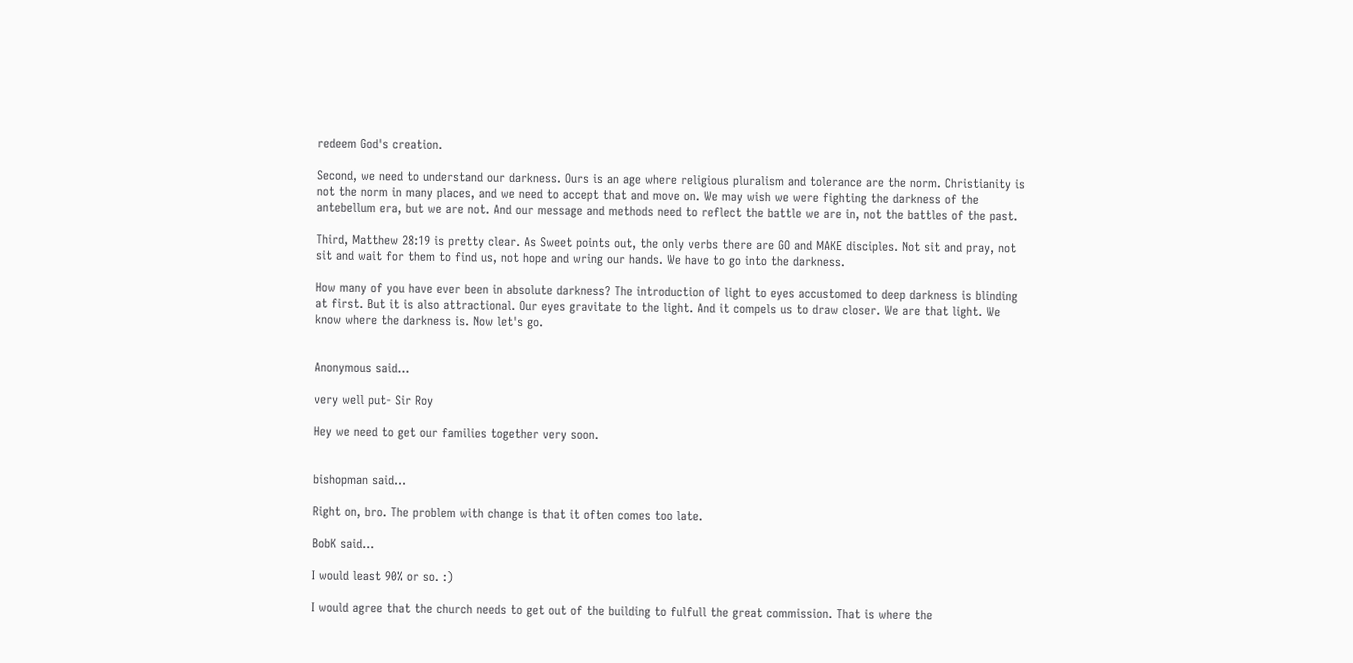redeem God's creation.

Second, we need to understand our darkness. Ours is an age where religious pluralism and tolerance are the norm. Christianity is not the norm in many places, and we need to accept that and move on. We may wish we were fighting the darkness of the antebellum era, but we are not. And our message and methods need to reflect the battle we are in, not the battles of the past.

Third, Matthew 28:19 is pretty clear. As Sweet points out, the only verbs there are GO and MAKE disciples. Not sit and pray, not sit and wait for them to find us, not hope and wring our hands. We have to go into the darkness.

How many of you have ever been in absolute darkness? The introduction of light to eyes accustomed to deep darkness is blinding at first. But it is also attractional. Our eyes gravitate to the light. And it compels us to draw closer. We are that light. We know where the darkness is. Now let's go.


Anonymous said...

very well put- Sir Roy

Hey we need to get our families together very soon.


bishopman said...

Right on, bro. The problem with change is that it often comes too late.

BobK said...

I would least 90% or so. :)

I would agree that the church needs to get out of the building to fulfull the great commission. That is where the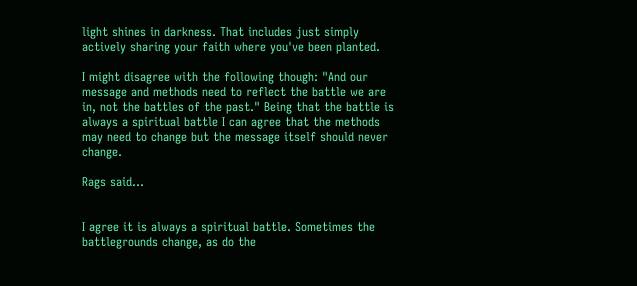light shines in darkness. That includes just simply actively sharing your faith where you've been planted.

I might disagree with the following though: "And our message and methods need to reflect the battle we are in, not the battles of the past." Being that the battle is always a spiritual battle I can agree that the methods may need to change but the message itself should never change.

Rags said...


I agree it is always a spiritual battle. Sometimes the battlegrounds change, as do the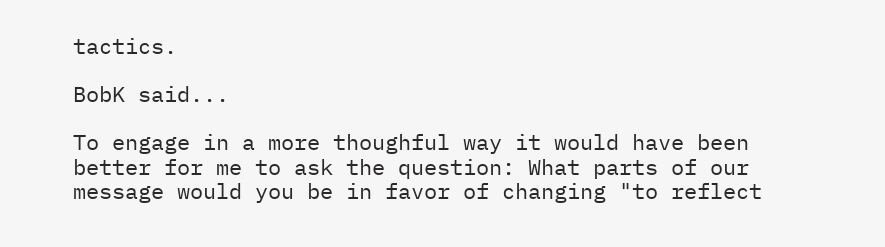tactics.

BobK said...

To engage in a more thoughful way it would have been better for me to ask the question: What parts of our message would you be in favor of changing "to reflect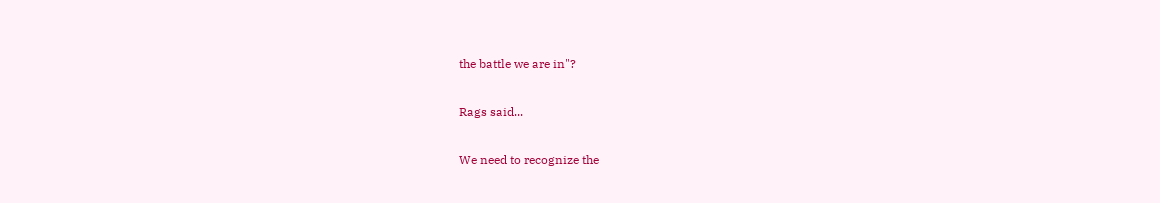the battle we are in"?

Rags said...

We need to recognize the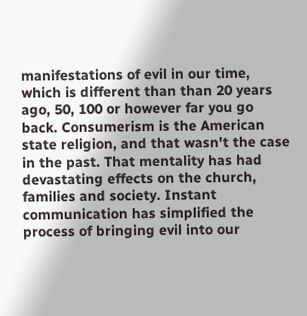manifestations of evil in our time, which is different than than 20 years ago, 50, 100 or however far you go back. Consumerism is the American state religion, and that wasn't the case in the past. That mentality has had devastating effects on the church, families and society. Instant communication has simplified the process of bringing evil into our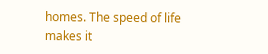homes. The speed of life makes it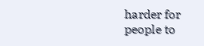harder for people to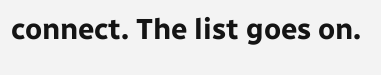connect. The list goes on.